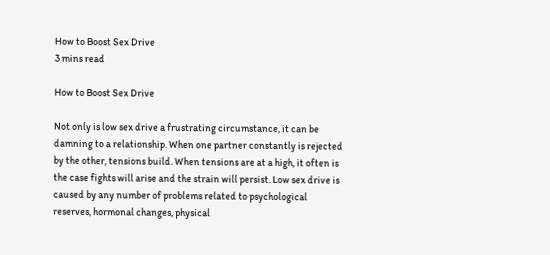How to Boost Sex Drive
3 mins read

How to Boost Sex Drive

Not only is low sex drive a frustrating circumstance, it can be damning to a relationship. When one partner constantly is rejected by the other, tensions build. When tensions are at a high, it often is the case fights will arise and the strain will persist. Low sex drive is caused by any number of problems related to psychological reserves, hormonal changes, physical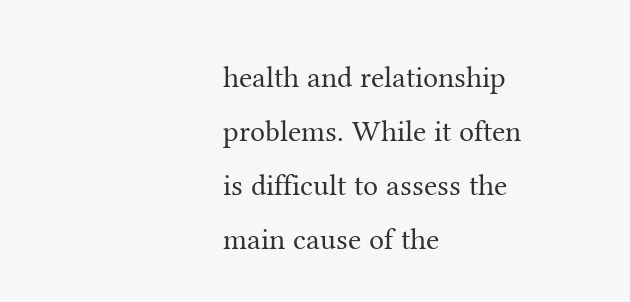health and relationship problems. While it often is difficult to assess the main cause of the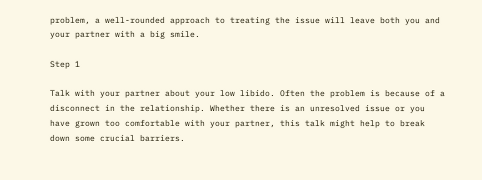problem, a well-rounded approach to treating the issue will leave both you and your partner with a big smile.

Step 1

Talk with your partner about your low libido. Often the problem is because of a disconnect in the relationship. Whether there is an unresolved issue or you have grown too comfortable with your partner, this talk might help to break down some crucial barriers.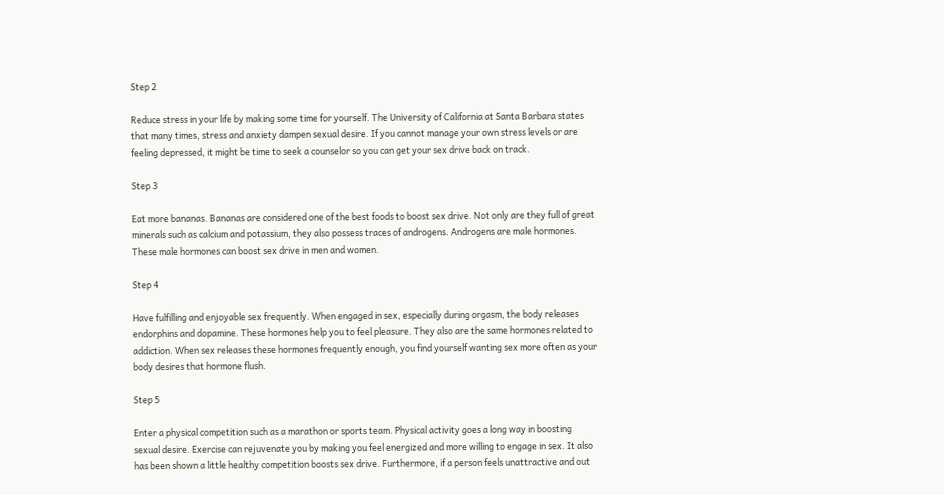Step 2

Reduce stress in your life by making some time for yourself. The University of California at Santa Barbara states that many times, stress and anxiety dampen sexual desire. If you cannot manage your own stress levels or are feeling depressed, it might be time to seek a counselor so you can get your sex drive back on track.

Step 3

Eat more bananas. Bananas are considered one of the best foods to boost sex drive. Not only are they full of great minerals such as calcium and potassium, they also possess traces of androgens. Androgens are male hormones. These male hormones can boost sex drive in men and women.

Step 4

Have fulfilling and enjoyable sex frequently. When engaged in sex, especially during orgasm, the body releases endorphins and dopamine. These hormones help you to feel pleasure. They also are the same hormones related to addiction. When sex releases these hormones frequently enough, you find yourself wanting sex more often as your body desires that hormone flush.

Step 5

Enter a physical competition such as a marathon or sports team. Physical activity goes a long way in boosting sexual desire. Exercise can rejuvenate you by making you feel energized and more willing to engage in sex. It also has been shown a little healthy competition boosts sex drive. Furthermore, if a person feels unattractive and out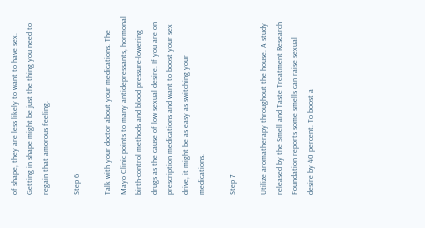of shape, they are less likely to want to have sex. Getting in shape might be just the thing you need to regain that amorous feeling.

Step 6

Talk with your doctor about your medications. The Mayo Clinic points to many antidepressants, hormonal birth-control methods and blood pressure-lowering drugs as the cause of low sexual desire. If you are on prescription medications and want to boost your sex drive, it might be as easy as switching your medications.

Step 7

Utilize aromatherapy throughout the house. A study released by the Smell and Taste Treatment Research Foundation reports some smells can raise sexual desire by 40 percent. To boost a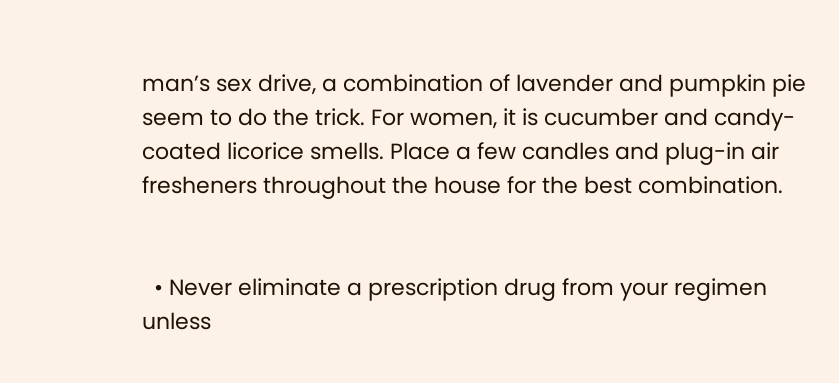man’s sex drive, a combination of lavender and pumpkin pie seem to do the trick. For women, it is cucumber and candy-coated licorice smells. Place a few candles and plug-in air fresheners throughout the house for the best combination.


  • Never eliminate a prescription drug from your regimen unless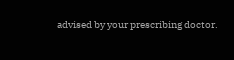advised by your prescribing doctor.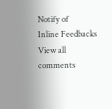Notify of
Inline Feedbacks
View all comments